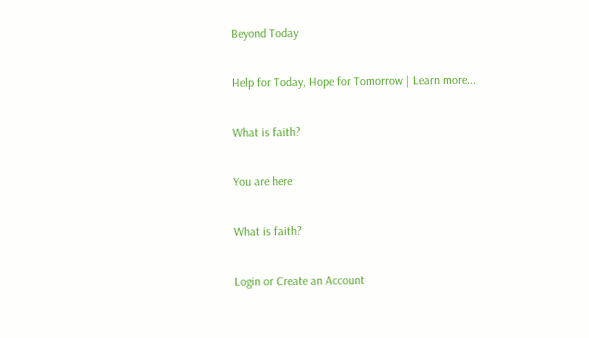Beyond Today

Help for Today, Hope for Tomorrow | Learn more...

What is faith?

You are here

What is faith?

Login or Create an Account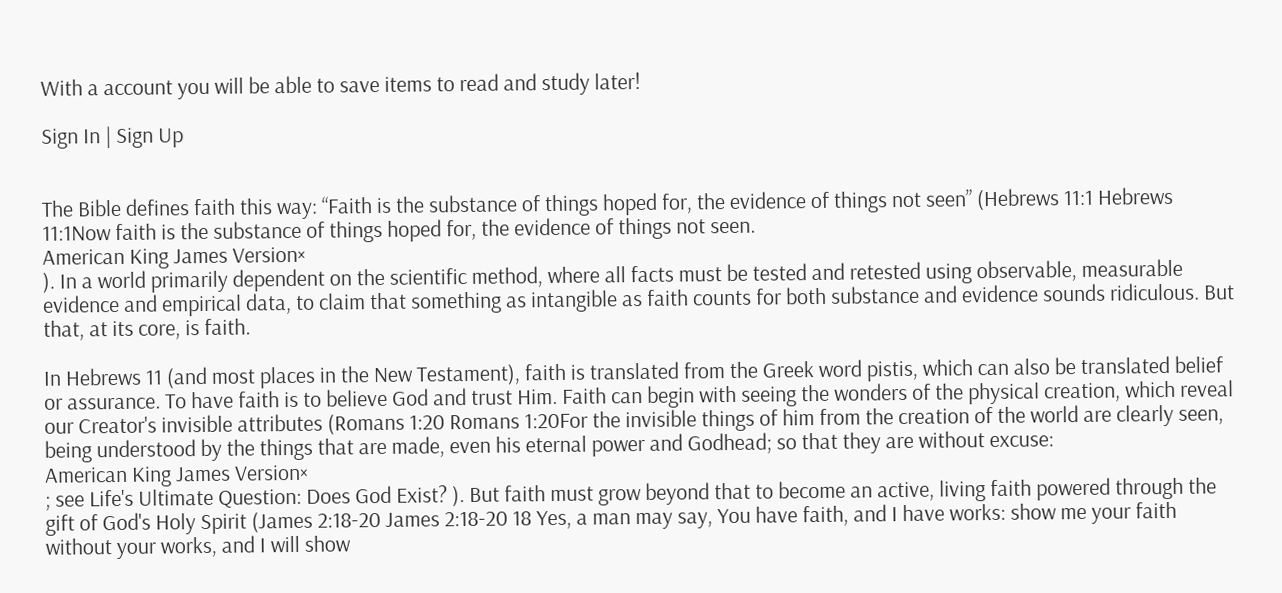With a account you will be able to save items to read and study later!

Sign In | Sign Up


The Bible defines faith this way: “Faith is the substance of things hoped for, the evidence of things not seen” (Hebrews 11:1 Hebrews 11:1Now faith is the substance of things hoped for, the evidence of things not seen.
American King James Version×
). In a world primarily dependent on the scientific method, where all facts must be tested and retested using observable, measurable evidence and empirical data, to claim that something as intangible as faith counts for both substance and evidence sounds ridiculous. But that, at its core, is faith.

In Hebrews 11 (and most places in the New Testament), faith is translated from the Greek word pistis, which can also be translated belief or assurance. To have faith is to believe God and trust Him. Faith can begin with seeing the wonders of the physical creation, which reveal our Creator's invisible attributes (Romans 1:20 Romans 1:20For the invisible things of him from the creation of the world are clearly seen, being understood by the things that are made, even his eternal power and Godhead; so that they are without excuse:
American King James Version×
; see Life's Ultimate Question: Does God Exist? ). But faith must grow beyond that to become an active, living faith powered through the gift of God's Holy Spirit (James 2:18-20 James 2:18-20 18 Yes, a man may say, You have faith, and I have works: show me your faith without your works, and I will show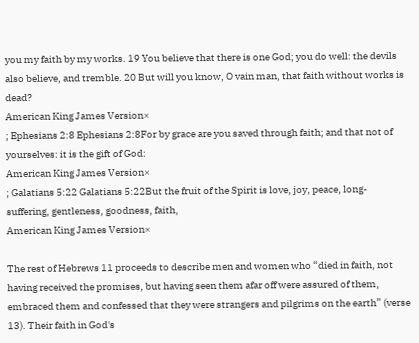you my faith by my works. 19 You believe that there is one God; you do well: the devils also believe, and tremble. 20 But will you know, O vain man, that faith without works is dead?
American King James Version×
; Ephesians 2:8 Ephesians 2:8For by grace are you saved through faith; and that not of yourselves: it is the gift of God:
American King James Version×
; Galatians 5:22 Galatians 5:22But the fruit of the Spirit is love, joy, peace, long-suffering, gentleness, goodness, faith,
American King James Version×

The rest of Hebrews 11 proceeds to describe men and women who “died in faith, not having received the promises, but having seen them afar off were assured of them, embraced them and confessed that they were strangers and pilgrims on the earth” (verse 13). Their faith in God's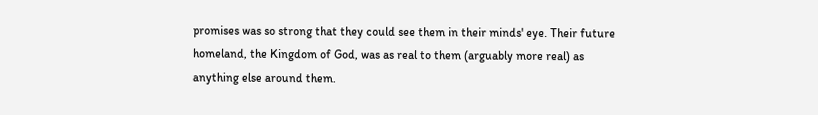promises was so strong that they could see them in their minds' eye. Their future homeland, the Kingdom of God, was as real to them (arguably more real) as anything else around them.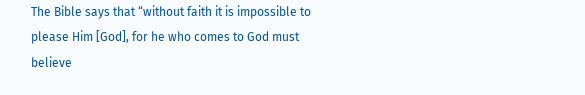The Bible says that “without faith it is impossible to please Him [God], for he who comes to God must believe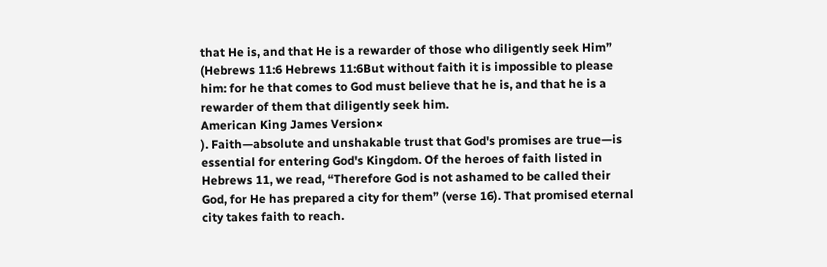that He is, and that He is a rewarder of those who diligently seek Him” (Hebrews 11:6 Hebrews 11:6But without faith it is impossible to please him: for he that comes to God must believe that he is, and that he is a rewarder of them that diligently seek him.
American King James Version×
). Faith—absolute and unshakable trust that God's promises are true—is essential for entering God's Kingdom. Of the heroes of faith listed in Hebrews 11, we read, “Therefore God is not ashamed to be called their God, for He has prepared a city for them” (verse 16). That promised eternal city takes faith to reach.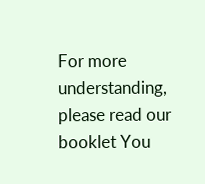For more understanding, please read our booklet You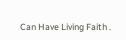Can Have Living Faith .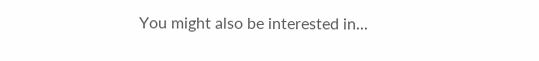You might also be interested in...